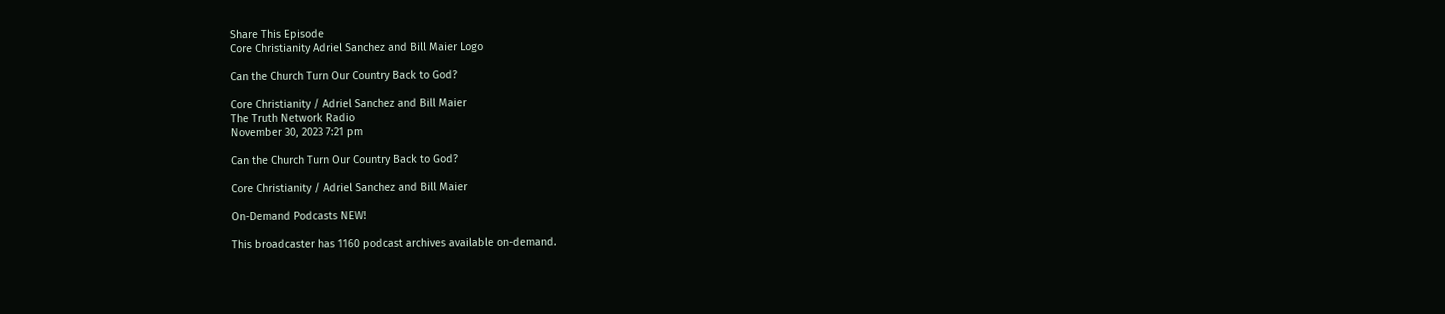Share This Episode
Core Christianity Adriel Sanchez and Bill Maier Logo

Can the Church Turn Our Country Back to God?

Core Christianity / Adriel Sanchez and Bill Maier
The Truth Network Radio
November 30, 2023 7:21 pm

Can the Church Turn Our Country Back to God?

Core Christianity / Adriel Sanchez and Bill Maier

On-Demand Podcasts NEW!

This broadcaster has 1160 podcast archives available on-demand.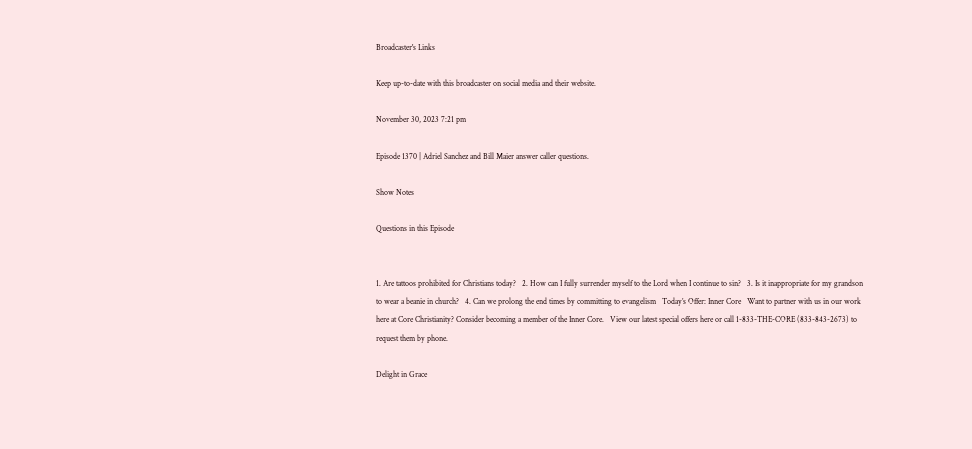Broadcaster's Links

Keep up-to-date with this broadcaster on social media and their website.

November 30, 2023 7:21 pm

Episode 1370 | Adriel Sanchez and Bill Maier answer caller questions.

Show Notes

Questions in this Episode


1. Are tattoos prohibited for Christians today?   2. How can I fully surrender myself to the Lord when I continue to sin?   3. Is it inappropriate for my grandson to wear a beanie in church?   4. Can we prolong the end times by committing to evangelism   Today’s Offer: Inner Core   Want to partner with us in our work here at Core Christianity? Consider becoming a member of the Inner Core.   View our latest special offers here or call 1-833-THE-CORE (833-843-2673) to request them by phone.

Delight in Grace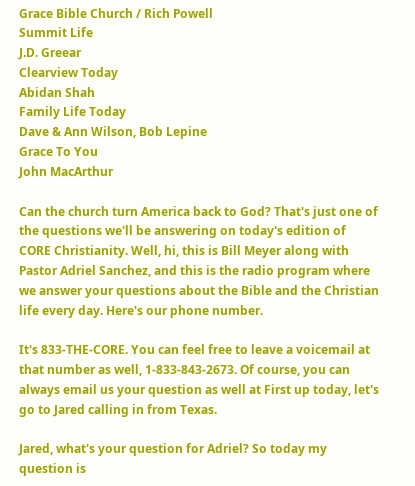Grace Bible Church / Rich Powell
Summit Life
J.D. Greear
Clearview Today
Abidan Shah
Family Life Today
Dave & Ann Wilson, Bob Lepine
Grace To You
John MacArthur

Can the church turn America back to God? That's just one of the questions we'll be answering on today's edition of CORE Christianity. Well, hi, this is Bill Meyer along with Pastor Adriel Sanchez, and this is the radio program where we answer your questions about the Bible and the Christian life every day. Here's our phone number.

It's 833-THE-CORE. You can feel free to leave a voicemail at that number as well, 1-833-843-2673. Of course, you can always email us your question as well at First up today, let's go to Jared calling in from Texas.

Jared, what's your question for Adriel? So today my question is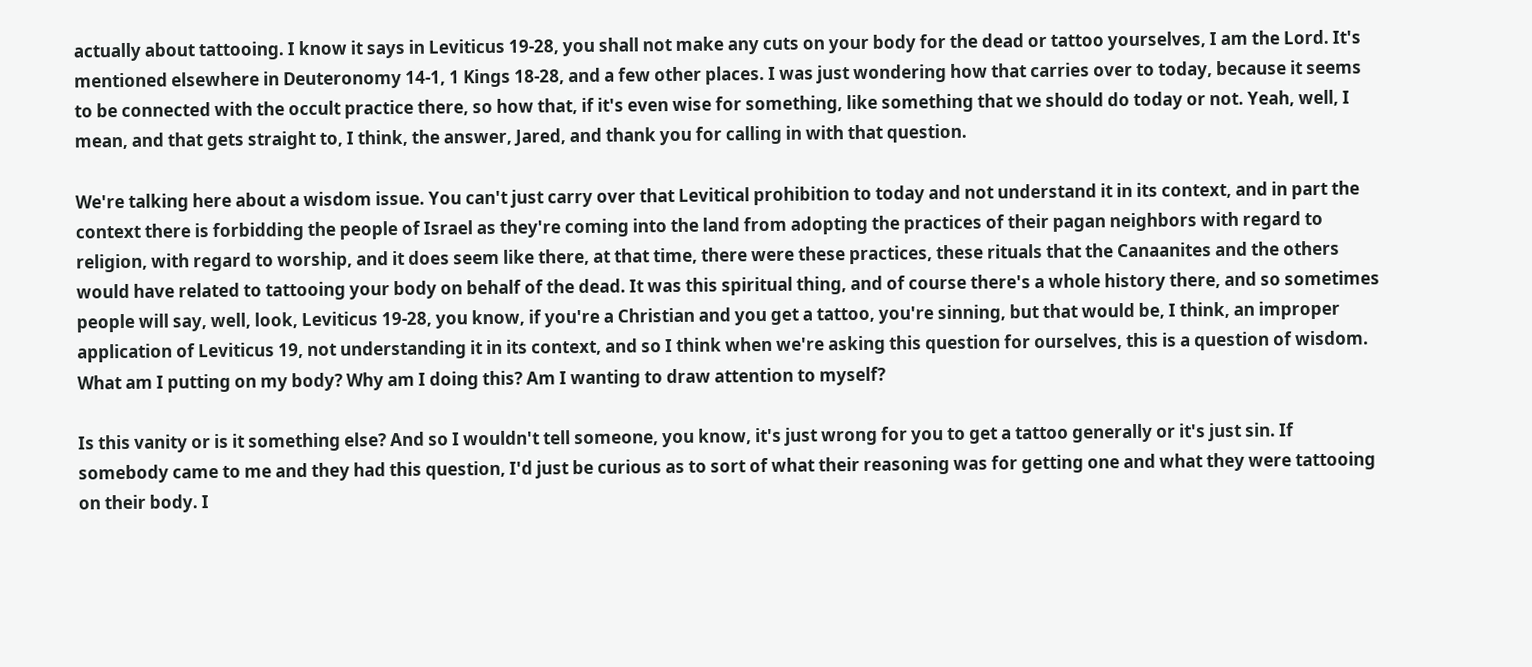actually about tattooing. I know it says in Leviticus 19-28, you shall not make any cuts on your body for the dead or tattoo yourselves, I am the Lord. It's mentioned elsewhere in Deuteronomy 14-1, 1 Kings 18-28, and a few other places. I was just wondering how that carries over to today, because it seems to be connected with the occult practice there, so how that, if it's even wise for something, like something that we should do today or not. Yeah, well, I mean, and that gets straight to, I think, the answer, Jared, and thank you for calling in with that question.

We're talking here about a wisdom issue. You can't just carry over that Levitical prohibition to today and not understand it in its context, and in part the context there is forbidding the people of Israel as they're coming into the land from adopting the practices of their pagan neighbors with regard to religion, with regard to worship, and it does seem like there, at that time, there were these practices, these rituals that the Canaanites and the others would have related to tattooing your body on behalf of the dead. It was this spiritual thing, and of course there's a whole history there, and so sometimes people will say, well, look, Leviticus 19-28, you know, if you're a Christian and you get a tattoo, you're sinning, but that would be, I think, an improper application of Leviticus 19, not understanding it in its context, and so I think when we're asking this question for ourselves, this is a question of wisdom. What am I putting on my body? Why am I doing this? Am I wanting to draw attention to myself?

Is this vanity or is it something else? And so I wouldn't tell someone, you know, it's just wrong for you to get a tattoo generally or it's just sin. If somebody came to me and they had this question, I'd just be curious as to sort of what their reasoning was for getting one and what they were tattooing on their body. I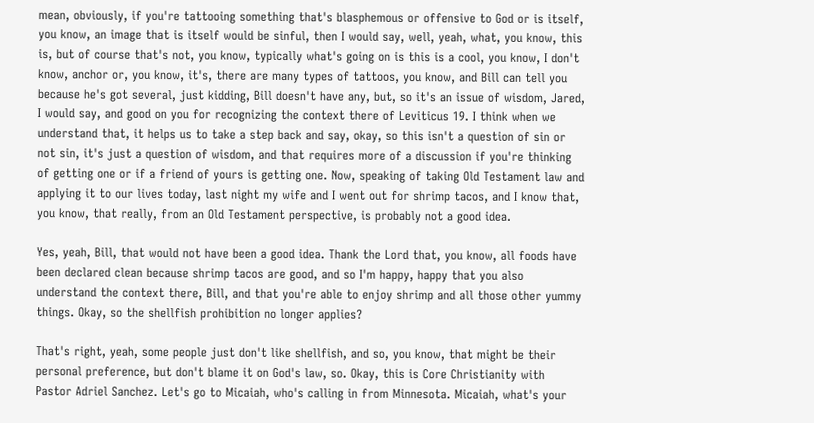mean, obviously, if you're tattooing something that's blasphemous or offensive to God or is itself, you know, an image that is itself would be sinful, then I would say, well, yeah, what, you know, this is, but of course that's not, you know, typically what's going on is this is a cool, you know, I don't know, anchor or, you know, it's, there are many types of tattoos, you know, and Bill can tell you because he's got several, just kidding, Bill doesn't have any, but, so it's an issue of wisdom, Jared, I would say, and good on you for recognizing the context there of Leviticus 19. I think when we understand that, it helps us to take a step back and say, okay, so this isn't a question of sin or not sin, it's just a question of wisdom, and that requires more of a discussion if you're thinking of getting one or if a friend of yours is getting one. Now, speaking of taking Old Testament law and applying it to our lives today, last night my wife and I went out for shrimp tacos, and I know that, you know, that really, from an Old Testament perspective, is probably not a good idea.

Yes, yeah, Bill, that would not have been a good idea. Thank the Lord that, you know, all foods have been declared clean because shrimp tacos are good, and so I'm happy, happy that you also understand the context there, Bill, and that you're able to enjoy shrimp and all those other yummy things. Okay, so the shellfish prohibition no longer applies?

That's right, yeah, some people just don't like shellfish, and so, you know, that might be their personal preference, but don't blame it on God's law, so. Okay, this is Core Christianity with Pastor Adriel Sanchez. Let's go to Micaiah, who's calling in from Minnesota. Micaiah, what's your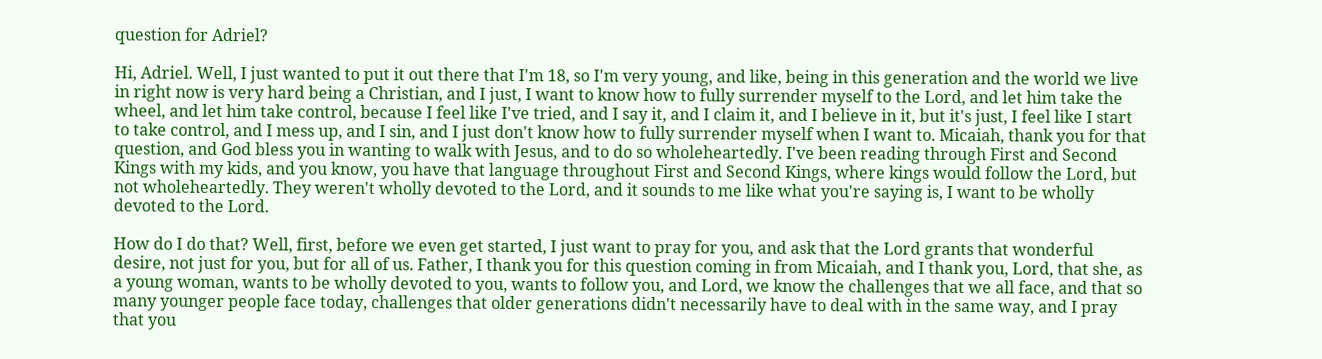question for Adriel?

Hi, Adriel. Well, I just wanted to put it out there that I'm 18, so I'm very young, and like, being in this generation and the world we live in right now is very hard being a Christian, and I just, I want to know how to fully surrender myself to the Lord, and let him take the wheel, and let him take control, because I feel like I've tried, and I say it, and I claim it, and I believe in it, but it's just, I feel like I start to take control, and I mess up, and I sin, and I just don't know how to fully surrender myself when I want to. Micaiah, thank you for that question, and God bless you in wanting to walk with Jesus, and to do so wholeheartedly. I've been reading through First and Second Kings with my kids, and you know, you have that language throughout First and Second Kings, where kings would follow the Lord, but not wholeheartedly. They weren't wholly devoted to the Lord, and it sounds to me like what you're saying is, I want to be wholly devoted to the Lord.

How do I do that? Well, first, before we even get started, I just want to pray for you, and ask that the Lord grants that wonderful desire, not just for you, but for all of us. Father, I thank you for this question coming in from Micaiah, and I thank you, Lord, that she, as a young woman, wants to be wholly devoted to you, wants to follow you, and Lord, we know the challenges that we all face, and that so many younger people face today, challenges that older generations didn't necessarily have to deal with in the same way, and I pray that you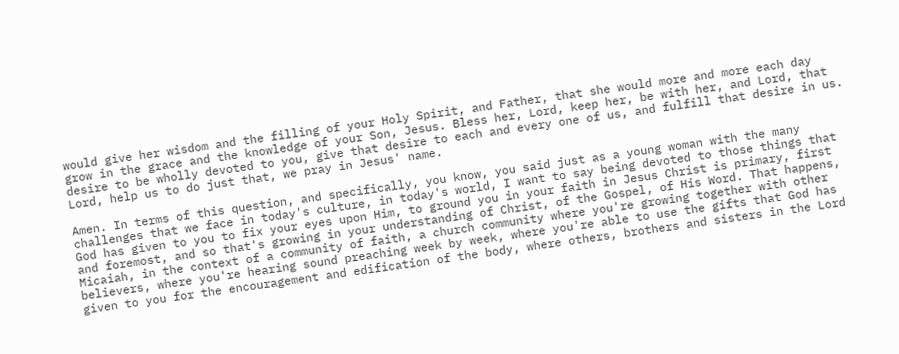would give her wisdom and the filling of your Holy Spirit, and Father, that she would more and more each day grow in the grace and the knowledge of your Son, Jesus. Bless her, Lord, keep her, be with her, and Lord, that desire to be wholly devoted to you, give that desire to each and every one of us, and fulfill that desire in us. Lord, help us to do just that, we pray in Jesus' name.

Amen. In terms of this question, and specifically, you know, you said just as a young woman with the many challenges that we face in today's culture, in today's world, I want to say being devoted to those things that God has given to you to fix your eyes upon Him, to ground you in your faith in Jesus Christ is primary, first and foremost, and so that's growing in your understanding of Christ, of the Gospel, of His Word. That happens, Micaiah, in the context of a community of faith, a church community where you're growing together with other believers, where you're hearing sound preaching week by week, where you're able to use the gifts that God has given to you for the encouragement and edification of the body, where others, brothers and sisters in the Lord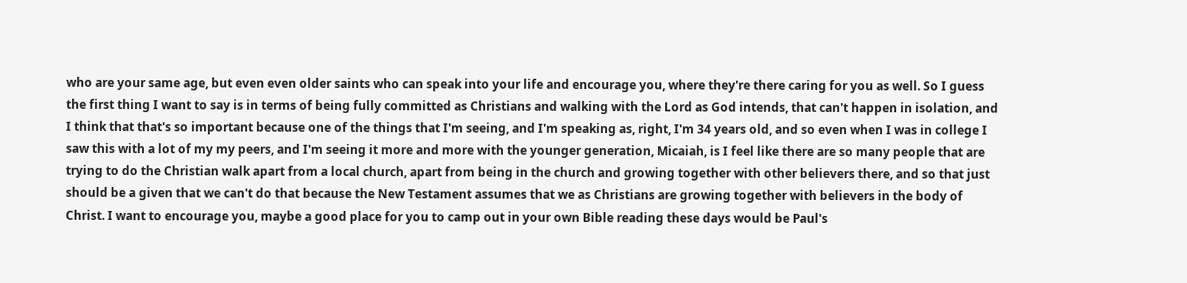who are your same age, but even even older saints who can speak into your life and encourage you, where they're there caring for you as well. So I guess the first thing I want to say is in terms of being fully committed as Christians and walking with the Lord as God intends, that can't happen in isolation, and I think that that's so important because one of the things that I'm seeing, and I'm speaking as, right, I'm 34 years old, and so even when I was in college I saw this with a lot of my my peers, and I'm seeing it more and more with the younger generation, Micaiah, is I feel like there are so many people that are trying to do the Christian walk apart from a local church, apart from being in the church and growing together with other believers there, and so that just should be a given that we can't do that because the New Testament assumes that we as Christians are growing together with believers in the body of Christ. I want to encourage you, maybe a good place for you to camp out in your own Bible reading these days would be Paul's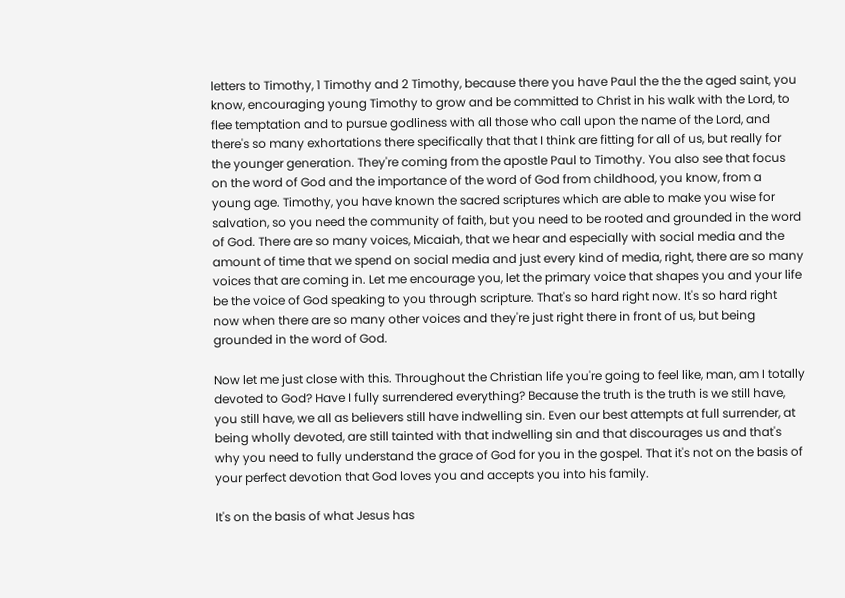letters to Timothy, 1 Timothy and 2 Timothy, because there you have Paul the the the aged saint, you know, encouraging young Timothy to grow and be committed to Christ in his walk with the Lord, to flee temptation and to pursue godliness with all those who call upon the name of the Lord, and there's so many exhortations there specifically that that I think are fitting for all of us, but really for the younger generation. They're coming from the apostle Paul to Timothy. You also see that focus on the word of God and the importance of the word of God from childhood, you know, from a young age. Timothy, you have known the sacred scriptures which are able to make you wise for salvation, so you need the community of faith, but you need to be rooted and grounded in the word of God. There are so many voices, Micaiah, that we hear and especially with social media and the amount of time that we spend on social media and just every kind of media, right, there are so many voices that are coming in. Let me encourage you, let the primary voice that shapes you and your life be the voice of God speaking to you through scripture. That's so hard right now. It's so hard right now when there are so many other voices and they're just right there in front of us, but being grounded in the word of God.

Now let me just close with this. Throughout the Christian life you're going to feel like, man, am I totally devoted to God? Have I fully surrendered everything? Because the truth is the truth is we still have, you still have, we all as believers still have indwelling sin. Even our best attempts at full surrender, at being wholly devoted, are still tainted with that indwelling sin and that discourages us and that's why you need to fully understand the grace of God for you in the gospel. That it's not on the basis of your perfect devotion that God loves you and accepts you into his family.

It's on the basis of what Jesus has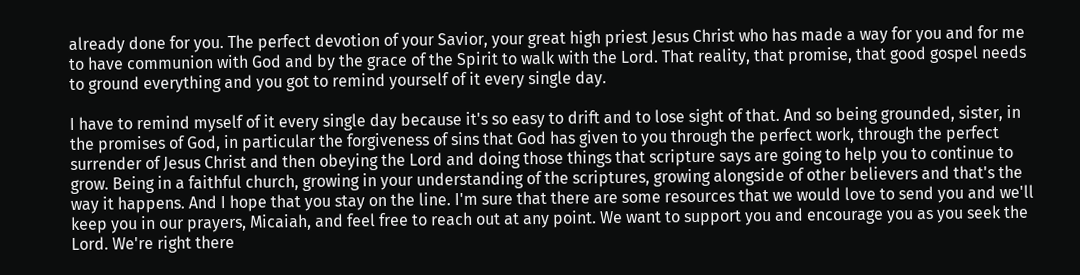already done for you. The perfect devotion of your Savior, your great high priest Jesus Christ who has made a way for you and for me to have communion with God and by the grace of the Spirit to walk with the Lord. That reality, that promise, that good gospel needs to ground everything and you got to remind yourself of it every single day.

I have to remind myself of it every single day because it's so easy to drift and to lose sight of that. And so being grounded, sister, in the promises of God, in particular the forgiveness of sins that God has given to you through the perfect work, through the perfect surrender of Jesus Christ and then obeying the Lord and doing those things that scripture says are going to help you to continue to grow. Being in a faithful church, growing in your understanding of the scriptures, growing alongside of other believers and that's the way it happens. And I hope that you stay on the line. I'm sure that there are some resources that we would love to send you and we'll keep you in our prayers, Micaiah, and feel free to reach out at any point. We want to support you and encourage you as you seek the Lord. We're right there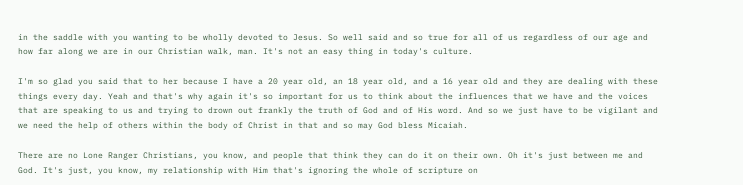in the saddle with you wanting to be wholly devoted to Jesus. So well said and so true for all of us regardless of our age and how far along we are in our Christian walk, man. It's not an easy thing in today's culture.

I'm so glad you said that to her because I have a 20 year old, an 18 year old, and a 16 year old and they are dealing with these things every day. Yeah and that's why again it's so important for us to think about the influences that we have and the voices that are speaking to us and trying to drown out frankly the truth of God and of His word. And so we just have to be vigilant and we need the help of others within the body of Christ in that and so may God bless Micaiah.

There are no Lone Ranger Christians, you know, and people that think they can do it on their own. Oh it's just between me and God. It's just, you know, my relationship with Him that's ignoring the whole of scripture on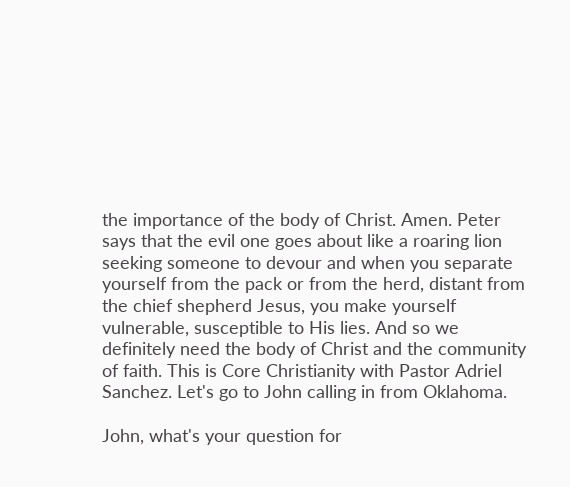the importance of the body of Christ. Amen. Peter says that the evil one goes about like a roaring lion seeking someone to devour and when you separate yourself from the pack or from the herd, distant from the chief shepherd Jesus, you make yourself vulnerable, susceptible to His lies. And so we definitely need the body of Christ and the community of faith. This is Core Christianity with Pastor Adriel Sanchez. Let's go to John calling in from Oklahoma.

John, what's your question for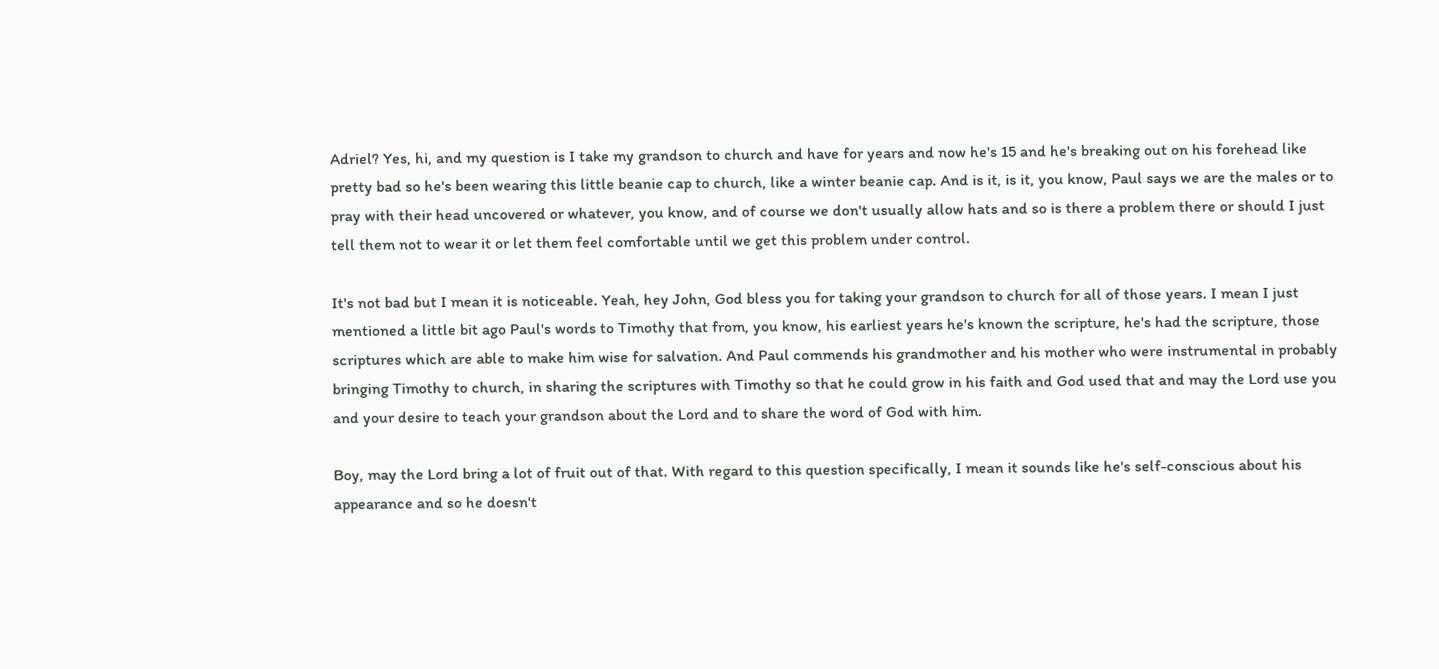Adriel? Yes, hi, and my question is I take my grandson to church and have for years and now he's 15 and he's breaking out on his forehead like pretty bad so he's been wearing this little beanie cap to church, like a winter beanie cap. And is it, is it, you know, Paul says we are the males or to pray with their head uncovered or whatever, you know, and of course we don't usually allow hats and so is there a problem there or should I just tell them not to wear it or let them feel comfortable until we get this problem under control.

It's not bad but I mean it is noticeable. Yeah, hey John, God bless you for taking your grandson to church for all of those years. I mean I just mentioned a little bit ago Paul's words to Timothy that from, you know, his earliest years he's known the scripture, he's had the scripture, those scriptures which are able to make him wise for salvation. And Paul commends his grandmother and his mother who were instrumental in probably bringing Timothy to church, in sharing the scriptures with Timothy so that he could grow in his faith and God used that and may the Lord use you and your desire to teach your grandson about the Lord and to share the word of God with him.

Boy, may the Lord bring a lot of fruit out of that. With regard to this question specifically, I mean it sounds like he's self-conscious about his appearance and so he doesn't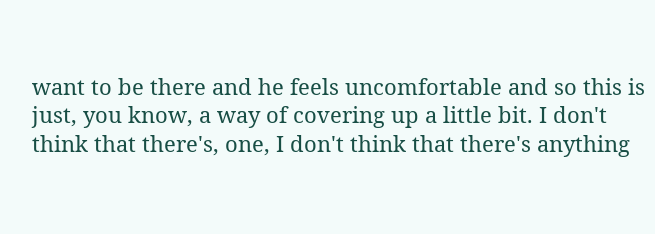want to be there and he feels uncomfortable and so this is just, you know, a way of covering up a little bit. I don't think that there's, one, I don't think that there's anything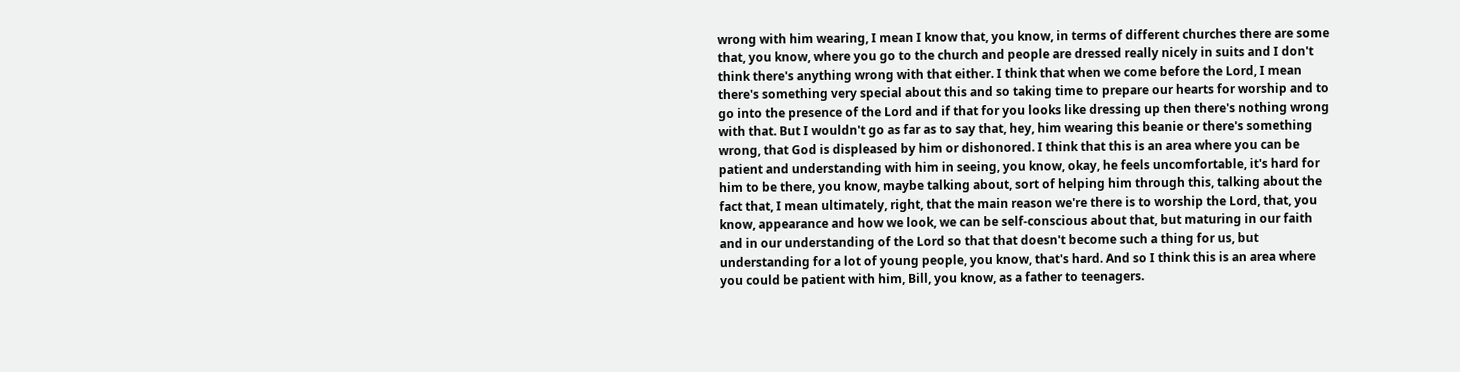wrong with him wearing, I mean I know that, you know, in terms of different churches there are some that, you know, where you go to the church and people are dressed really nicely in suits and I don't think there's anything wrong with that either. I think that when we come before the Lord, I mean there's something very special about this and so taking time to prepare our hearts for worship and to go into the presence of the Lord and if that for you looks like dressing up then there's nothing wrong with that. But I wouldn't go as far as to say that, hey, him wearing this beanie or there's something wrong, that God is displeased by him or dishonored. I think that this is an area where you can be patient and understanding with him in seeing, you know, okay, he feels uncomfortable, it's hard for him to be there, you know, maybe talking about, sort of helping him through this, talking about the fact that, I mean ultimately, right, that the main reason we're there is to worship the Lord, that, you know, appearance and how we look, we can be self-conscious about that, but maturing in our faith and in our understanding of the Lord so that that doesn't become such a thing for us, but understanding for a lot of young people, you know, that's hard. And so I think this is an area where you could be patient with him, Bill, you know, as a father to teenagers.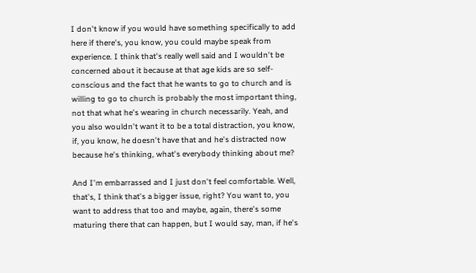I don't know if you would have something specifically to add here if there's, you know, you could maybe speak from experience. I think that's really well said and I wouldn't be concerned about it because at that age kids are so self-conscious and the fact that he wants to go to church and is willing to go to church is probably the most important thing, not that what he's wearing in church necessarily. Yeah, and you also wouldn't want it to be a total distraction, you know, if, you know, he doesn't have that and he's distracted now because he's thinking, what's everybody thinking about me?

And I'm embarrassed and I just don't feel comfortable. Well, that's, I think that's a bigger issue, right? You want to, you want to address that too and maybe, again, there's some maturing there that can happen, but I would say, man, if he's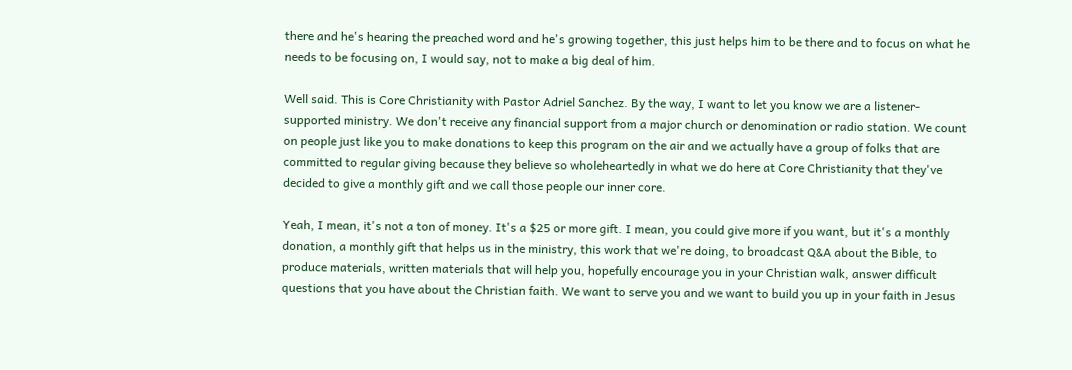there and he's hearing the preached word and he's growing together, this just helps him to be there and to focus on what he needs to be focusing on, I would say, not to make a big deal of him.

Well said. This is Core Christianity with Pastor Adriel Sanchez. By the way, I want to let you know we are a listener-supported ministry. We don't receive any financial support from a major church or denomination or radio station. We count on people just like you to make donations to keep this program on the air and we actually have a group of folks that are committed to regular giving because they believe so wholeheartedly in what we do here at Core Christianity that they've decided to give a monthly gift and we call those people our inner core.

Yeah, I mean, it's not a ton of money. It's a $25 or more gift. I mean, you could give more if you want, but it's a monthly donation, a monthly gift that helps us in the ministry, this work that we're doing, to broadcast Q&A about the Bible, to produce materials, written materials that will help you, hopefully encourage you in your Christian walk, answer difficult questions that you have about the Christian faith. We want to serve you and we want to build you up in your faith in Jesus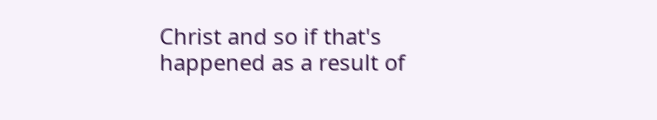Christ and so if that's happened as a result of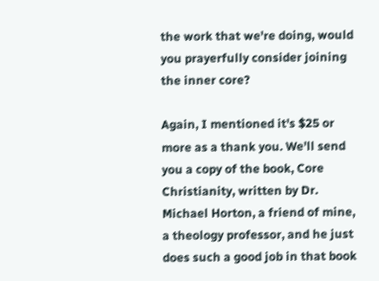the work that we're doing, would you prayerfully consider joining the inner core?

Again, I mentioned it's $25 or more as a thank you. We'll send you a copy of the book, Core Christianity, written by Dr. Michael Horton, a friend of mine, a theology professor, and he just does such a good job in that book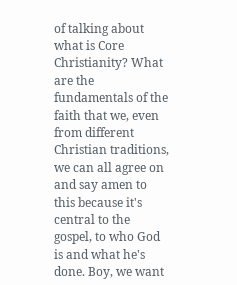of talking about what is Core Christianity? What are the fundamentals of the faith that we, even from different Christian traditions, we can all agree on and say amen to this because it's central to the gospel, to who God is and what he's done. Boy, we want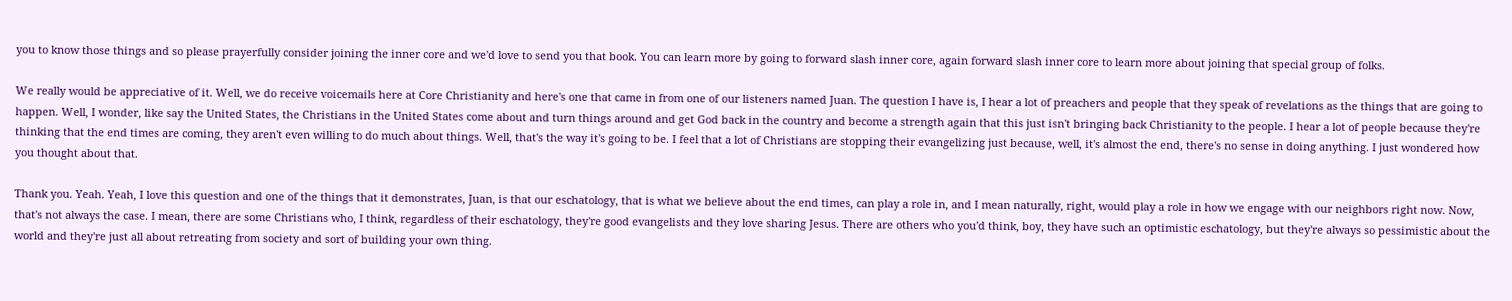you to know those things and so please prayerfully consider joining the inner core and we'd love to send you that book. You can learn more by going to forward slash inner core, again forward slash inner core to learn more about joining that special group of folks.

We really would be appreciative of it. Well, we do receive voicemails here at Core Christianity and here's one that came in from one of our listeners named Juan. The question I have is, I hear a lot of preachers and people that they speak of revelations as the things that are going to happen. Well, I wonder, like say the United States, the Christians in the United States come about and turn things around and get God back in the country and become a strength again that this just isn't bringing back Christianity to the people. I hear a lot of people because they're thinking that the end times are coming, they aren't even willing to do much about things. Well, that's the way it's going to be. I feel that a lot of Christians are stopping their evangelizing just because, well, it's almost the end, there's no sense in doing anything. I just wondered how you thought about that.

Thank you. Yeah. Yeah, I love this question and one of the things that it demonstrates, Juan, is that our eschatology, that is what we believe about the end times, can play a role in, and I mean naturally, right, would play a role in how we engage with our neighbors right now. Now, that's not always the case. I mean, there are some Christians who, I think, regardless of their eschatology, they're good evangelists and they love sharing Jesus. There are others who you'd think, boy, they have such an optimistic eschatology, but they're always so pessimistic about the world and they're just all about retreating from society and sort of building your own thing.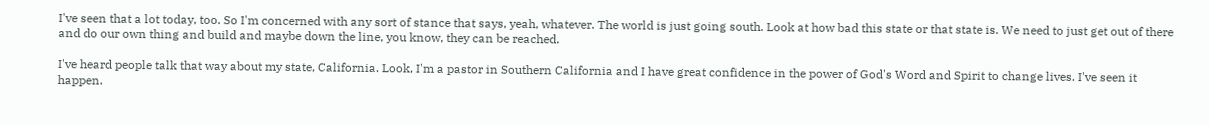I've seen that a lot today, too. So I'm concerned with any sort of stance that says, yeah, whatever. The world is just going south. Look at how bad this state or that state is. We need to just get out of there and do our own thing and build and maybe down the line, you know, they can be reached.

I've heard people talk that way about my state, California. Look, I'm a pastor in Southern California and I have great confidence in the power of God's Word and Spirit to change lives. I've seen it happen.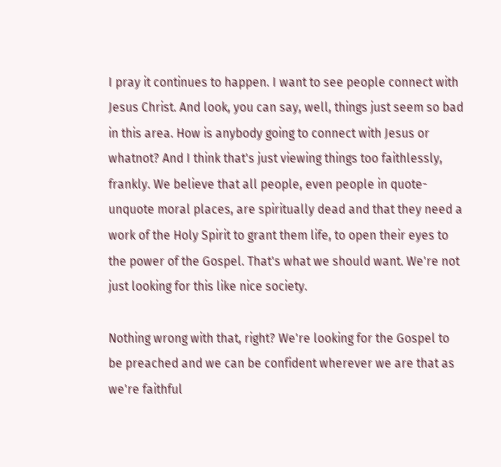I pray it continues to happen. I want to see people connect with Jesus Christ. And look, you can say, well, things just seem so bad in this area. How is anybody going to connect with Jesus or whatnot? And I think that's just viewing things too faithlessly, frankly. We believe that all people, even people in quote-unquote moral places, are spiritually dead and that they need a work of the Holy Spirit to grant them life, to open their eyes to the power of the Gospel. That's what we should want. We're not just looking for this like nice society.

Nothing wrong with that, right? We're looking for the Gospel to be preached and we can be confident wherever we are that as we're faithful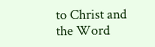to Christ and the Word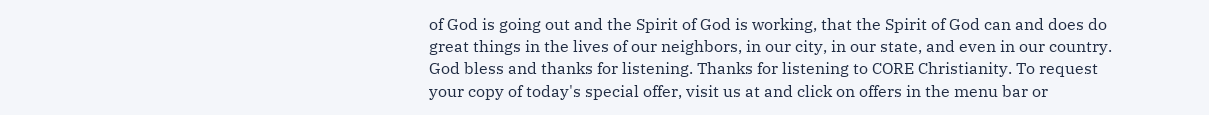of God is going out and the Spirit of God is working, that the Spirit of God can and does do great things in the lives of our neighbors, in our city, in our state, and even in our country. God bless and thanks for listening. Thanks for listening to CORE Christianity. To request your copy of today's special offer, visit us at and click on offers in the menu bar or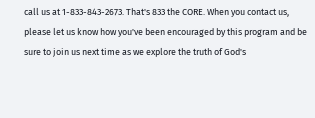call us at 1-833-843-2673. That's 833 the CORE. When you contact us, please let us know how you've been encouraged by this program and be sure to join us next time as we explore the truth of God's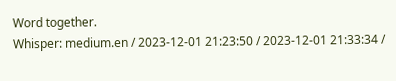Word together.
Whisper: medium.en / 2023-12-01 21:23:50 / 2023-12-01 21:33:34 /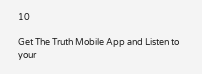10

Get The Truth Mobile App and Listen to your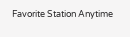Favorite Station Anytime